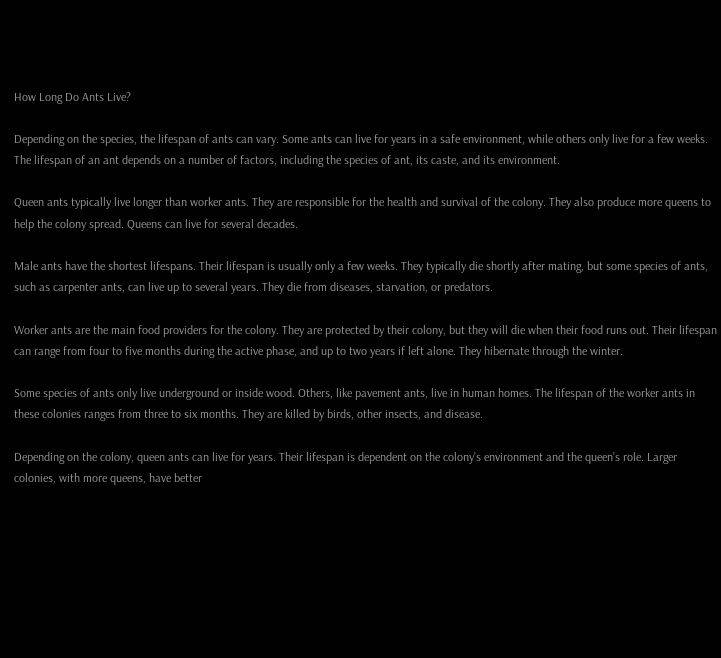How Long Do Ants Live?

Depending on the species, the lifespan of ants can vary. Some ants can live for years in a safe environment, while others only live for a few weeks. The lifespan of an ant depends on a number of factors, including the species of ant, its caste, and its environment.

Queen ants typically live longer than worker ants. They are responsible for the health and survival of the colony. They also produce more queens to help the colony spread. Queens can live for several decades.

Male ants have the shortest lifespans. Their lifespan is usually only a few weeks. They typically die shortly after mating, but some species of ants, such as carpenter ants, can live up to several years. They die from diseases, starvation, or predators.

Worker ants are the main food providers for the colony. They are protected by their colony, but they will die when their food runs out. Their lifespan can range from four to five months during the active phase, and up to two years if left alone. They hibernate through the winter.

Some species of ants only live underground or inside wood. Others, like pavement ants, live in human homes. The lifespan of the worker ants in these colonies ranges from three to six months. They are killed by birds, other insects, and disease.

Depending on the colony, queen ants can live for years. Their lifespan is dependent on the colony’s environment and the queen’s role. Larger colonies, with more queens, have better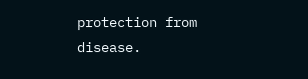protection from disease.